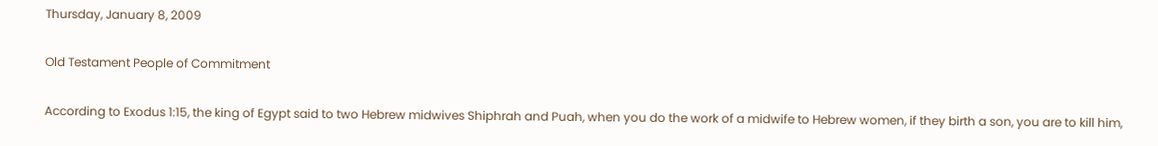Thursday, January 8, 2009

Old Testament People of Commitment

According to Exodus 1:15, the king of Egypt said to two Hebrew midwives Shiphrah and Puah, when you do the work of a midwife to Hebrew women, if they birth a son, you are to kill him,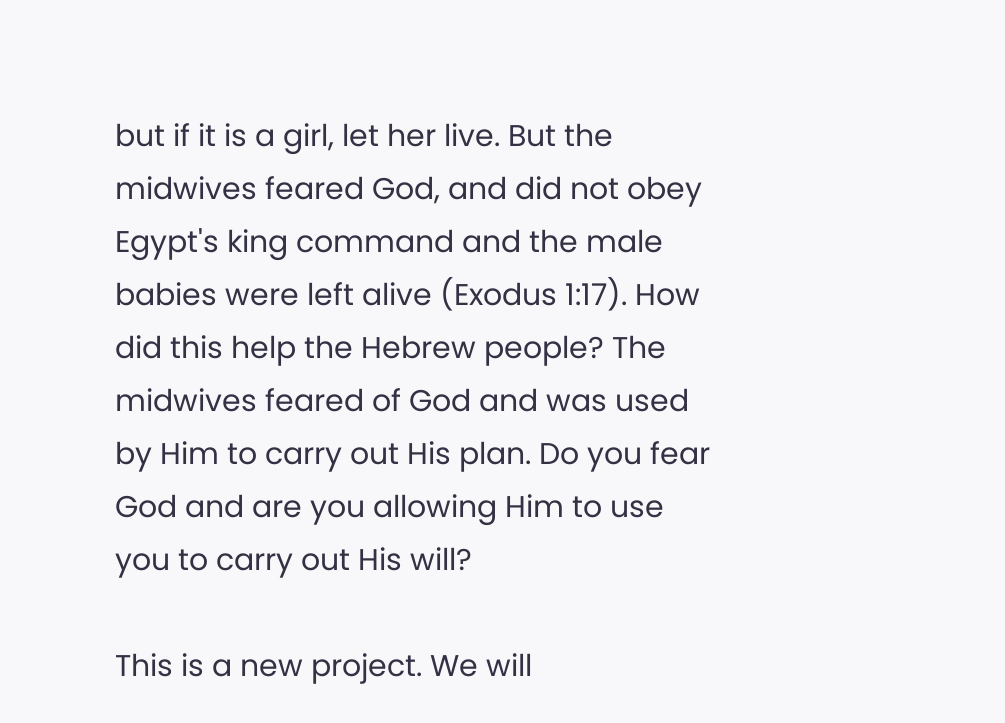but if it is a girl, let her live. But the midwives feared God, and did not obey Egypt's king command and the male babies were left alive (Exodus 1:17). How did this help the Hebrew people? The midwives feared of God and was used by Him to carry out His plan. Do you fear God and are you allowing Him to use you to carry out His will?

This is a new project. We will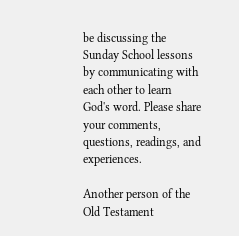be discussing the Sunday School lessons by communicating with each other to learn God's word. Please share your comments, questions, readings, and experiences.

Another person of the Old Testament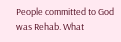People committed to God was Rehab. What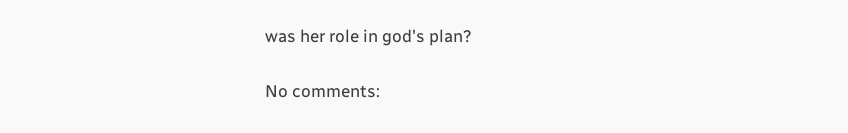was her role in god's plan?

No comments: